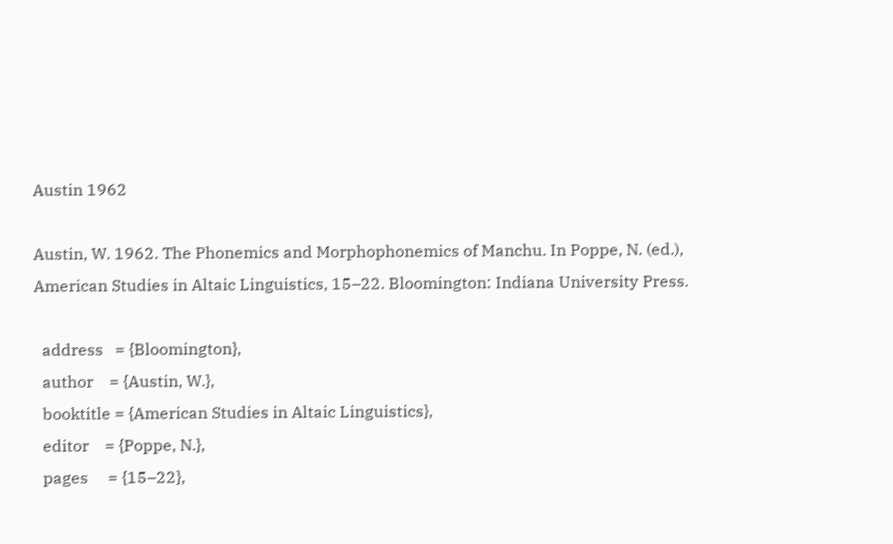Austin 1962

Austin, W. 1962. The Phonemics and Morphophonemics of Manchu. In Poppe, N. (ed.), American Studies in Altaic Linguistics, 15–22. Bloomington: Indiana University Press.

  address   = {Bloomington},
  author    = {Austin, W.},
  booktitle = {American Studies in Altaic Linguistics},
  editor    = {Poppe, N.},
  pages     = {15–22},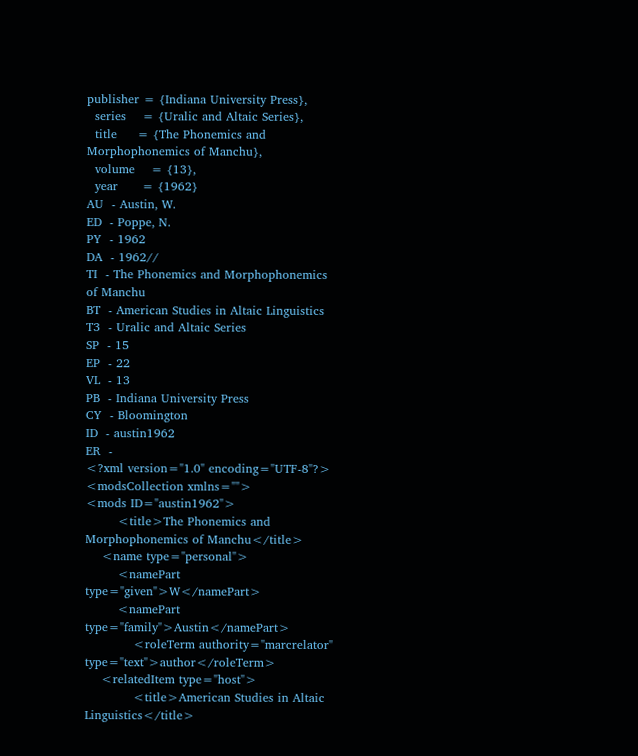publisher = {Indiana University Press},
  series    = {Uralic and Altaic Series},
  title     = {The Phonemics and Morphophonemics of Manchu},
  volume    = {13},
  year      = {1962}
AU  - Austin, W.
ED  - Poppe, N.
PY  - 1962
DA  - 1962//
TI  - The Phonemics and Morphophonemics of Manchu
BT  - American Studies in Altaic Linguistics
T3  - Uralic and Altaic Series
SP  - 15
EP  - 22
VL  - 13
PB  - Indiana University Press
CY  - Bloomington
ID  - austin1962
ER  -
<?xml version="1.0" encoding="UTF-8"?>
<modsCollection xmlns="">
<mods ID="austin1962">
        <title>The Phonemics and Morphophonemics of Manchu</title>
    <name type="personal">
        <namePart type="given">W</namePart>
        <namePart type="family">Austin</namePart>
            <roleTerm authority="marcrelator" type="text">author</roleTerm>
    <relatedItem type="host">
            <title>American Studies in Altaic Linguistics</title>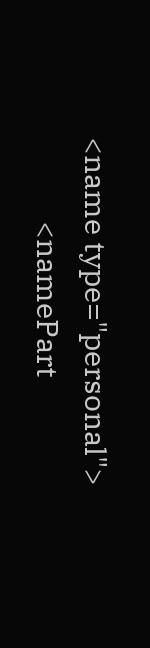<name type="personal">
            <namePart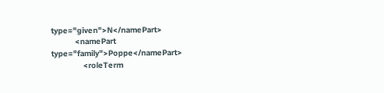type="given">N</namePart>
            <namePart type="family">Poppe</namePart>
                <roleTerm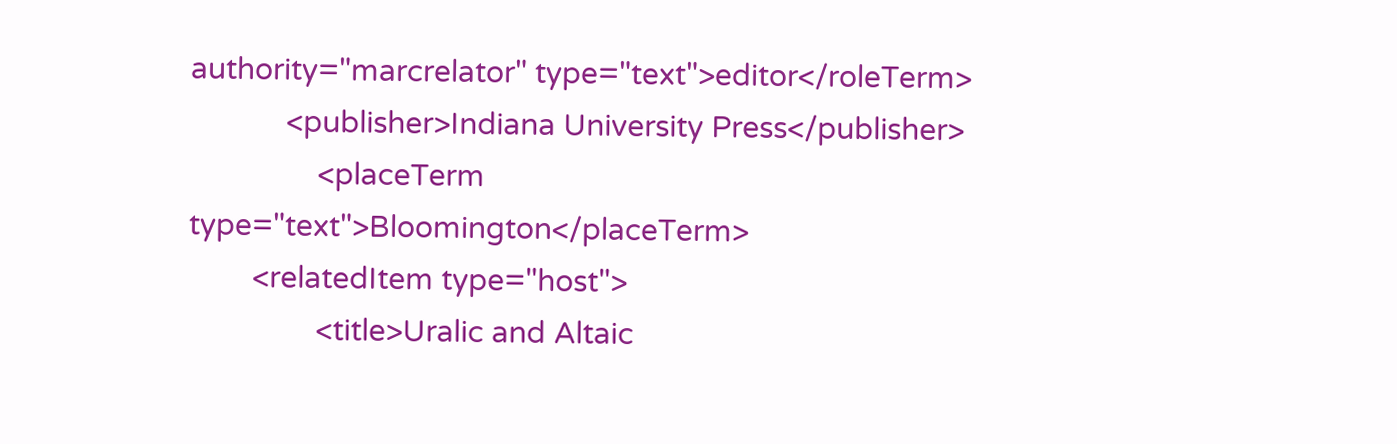authority="marcrelator" type="text">editor</roleTerm>
            <publisher>Indiana University Press</publisher>
                <placeTerm type="text">Bloomington</placeTerm>
        <relatedItem type="host">
                <title>Uralic and Altaic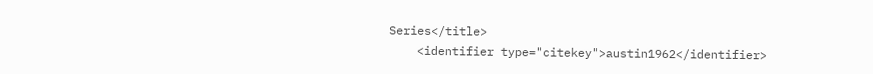Series</title>
    <identifier type="citekey">austin1962</identifier>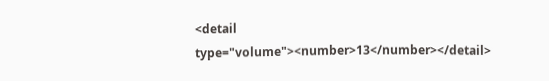<detail type="volume"><number>13</number></detail>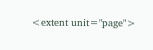<extent unit="page">